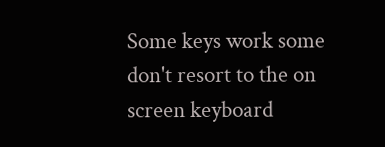Some keys work some don't resort to the on screen keyboard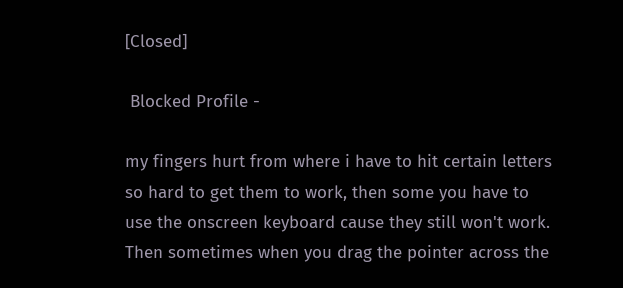[Closed]

 Blocked Profile -

my fingers hurt from where i have to hit certain letters so hard to get them to work, then some you have to use the onscreen keyboard cause they still won't work. Then sometimes when you drag the pointer across the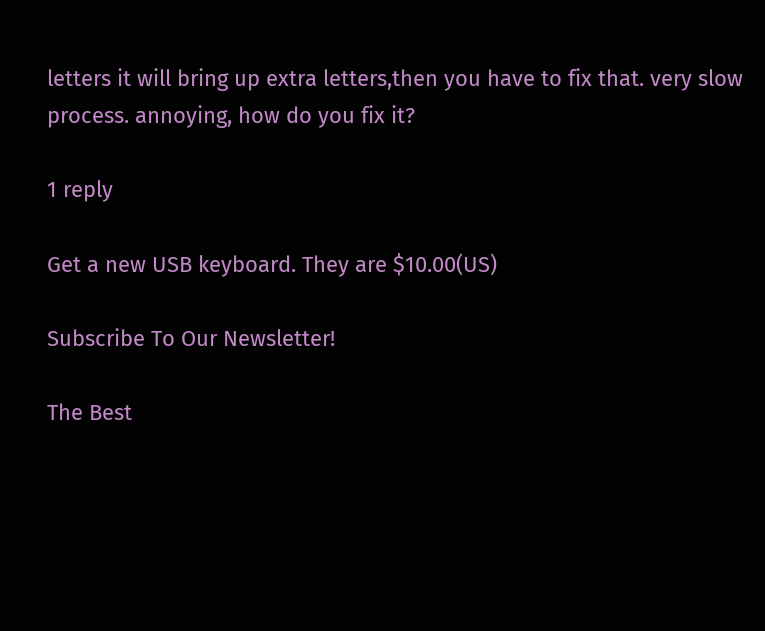letters it will bring up extra letters,then you have to fix that. very slow process. annoying, how do you fix it?

1 reply

Get a new USB keyboard. They are $10.00(US)

Subscribe To Our Newsletter!

The Best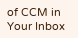of CCM in Your Inbox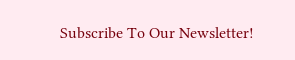Subscribe To Our Newsletter!